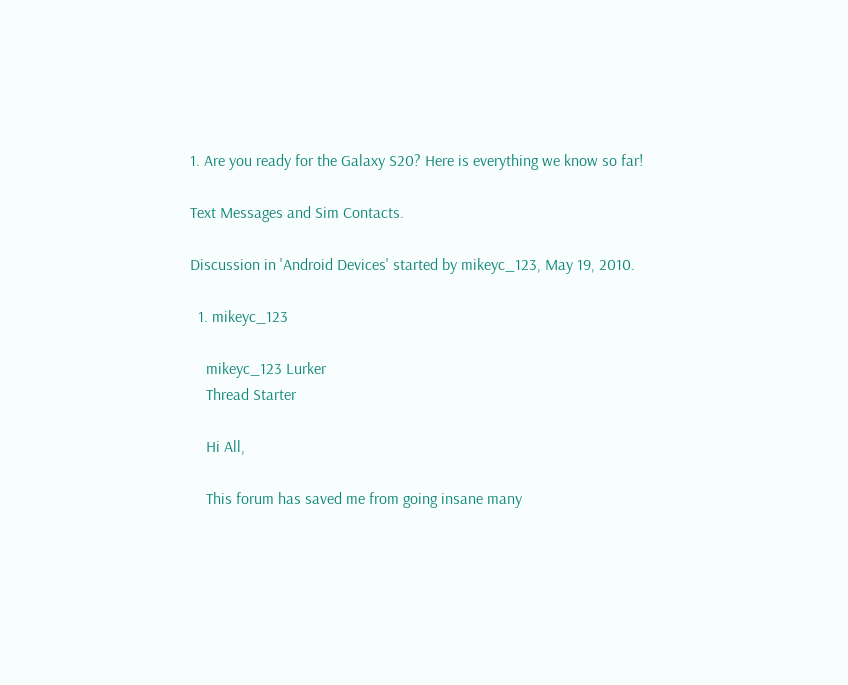1. Are you ready for the Galaxy S20? Here is everything we know so far!

Text Messages and Sim Contacts.

Discussion in 'Android Devices' started by mikeyc_123, May 19, 2010.

  1. mikeyc_123

    mikeyc_123 Lurker
    Thread Starter

    Hi All,

    This forum has saved me from going insane many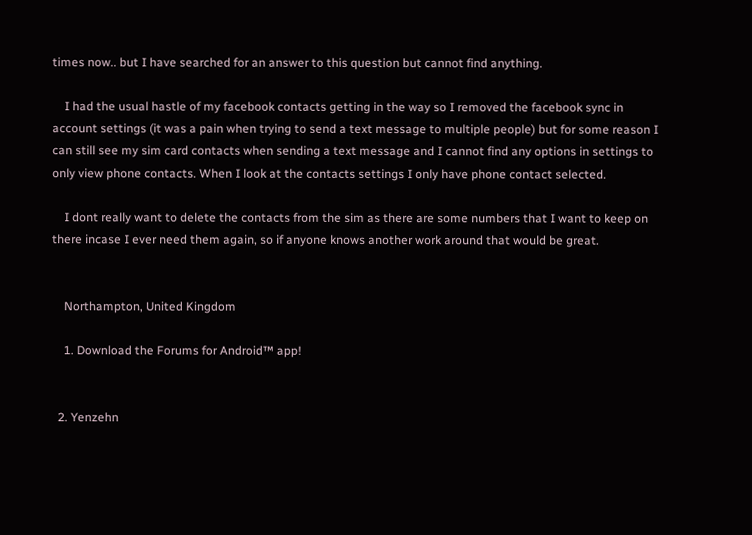times now.. but I have searched for an answer to this question but cannot find anything.

    I had the usual hastle of my facebook contacts getting in the way so I removed the facebook sync in account settings (it was a pain when trying to send a text message to multiple people) but for some reason I can still see my sim card contacts when sending a text message and I cannot find any options in settings to only view phone contacts. When I look at the contacts settings I only have phone contact selected.

    I dont really want to delete the contacts from the sim as there are some numbers that I want to keep on there incase I ever need them again, so if anyone knows another work around that would be great.


    Northampton, United Kingdom

    1. Download the Forums for Android™ app!


  2. Yenzehn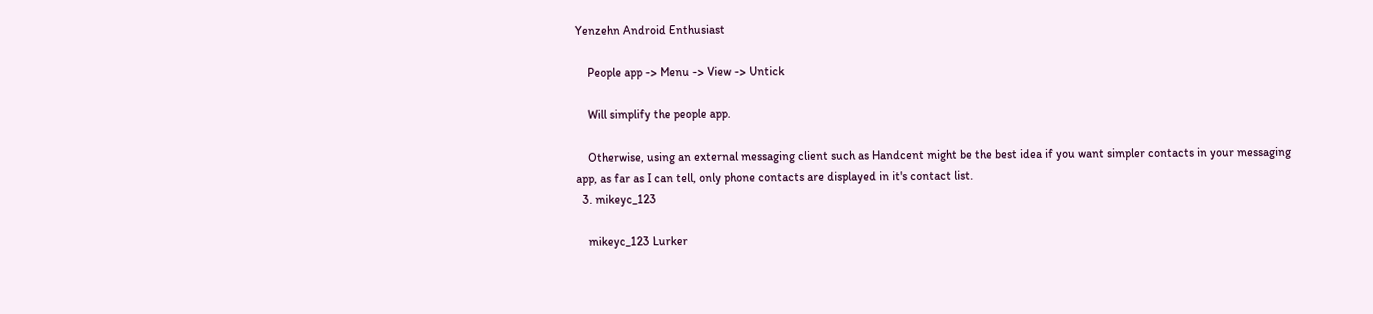Yenzehn Android Enthusiast

    People app -> Menu -> View -> Untick

    Will simplify the people app.

    Otherwise, using an external messaging client such as Handcent might be the best idea if you want simpler contacts in your messaging app, as far as I can tell, only phone contacts are displayed in it's contact list.
  3. mikeyc_123

    mikeyc_123 Lurker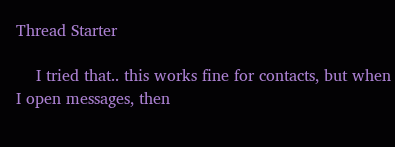Thread Starter

    I tried that.. this works fine for contacts, but when I open messages, then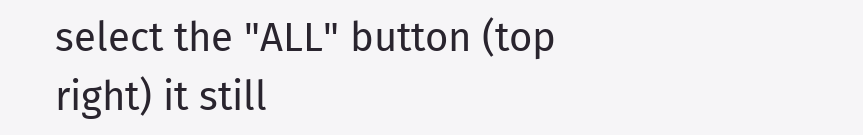select the "ALL" button (top right) it still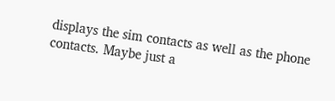displays the sim contacts as well as the phone contacts. Maybe just a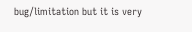bug/limitation but it is very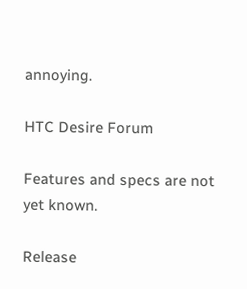annoying.

HTC Desire Forum

Features and specs are not yet known.

Release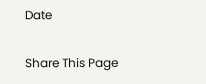Date

Share This Page